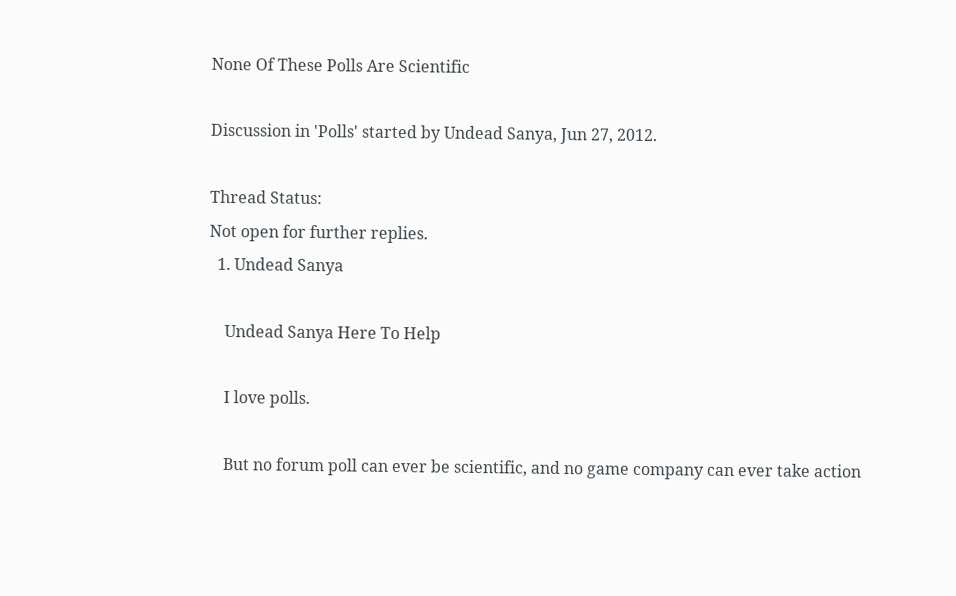None Of These Polls Are Scientific

Discussion in 'Polls' started by Undead Sanya, Jun 27, 2012.

Thread Status:
Not open for further replies.
  1. Undead Sanya

    Undead Sanya Here To Help

    I love polls.

    But no forum poll can ever be scientific, and no game company can ever take action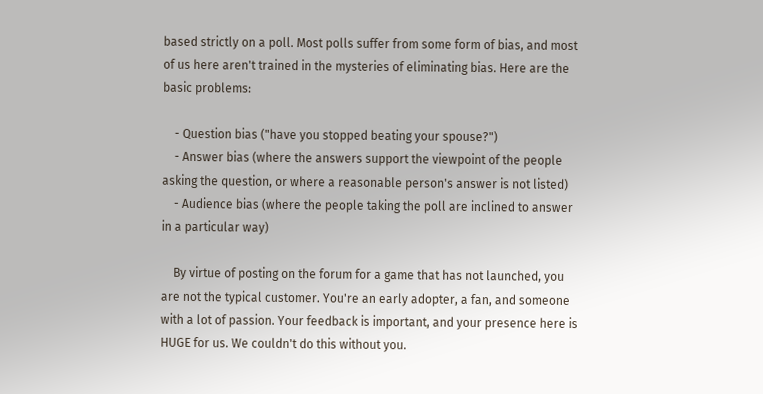based strictly on a poll. Most polls suffer from some form of bias, and most of us here aren't trained in the mysteries of eliminating bias. Here are the basic problems:

    - Question bias ("have you stopped beating your spouse?")
    - Answer bias (where the answers support the viewpoint of the people asking the question, or where a reasonable person's answer is not listed)
    - Audience bias (where the people taking the poll are inclined to answer in a particular way)

    By virtue of posting on the forum for a game that has not launched, you are not the typical customer. You're an early adopter, a fan, and someone with a lot of passion. Your feedback is important, and your presence here is HUGE for us. We couldn't do this without you.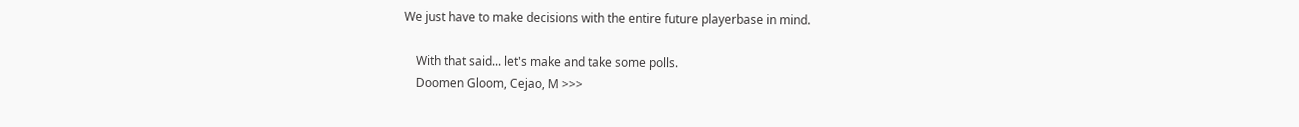We just have to make decisions with the entire future playerbase in mind.

    With that said... let's make and take some polls.
    Doomen Gloom, Cejao, M >>>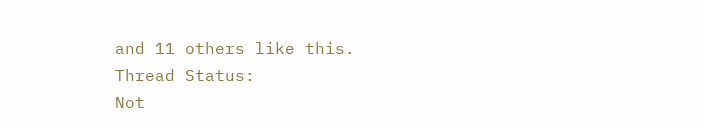and 11 others like this.
Thread Status:
Not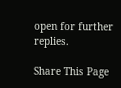open for further replies.

Share This Page